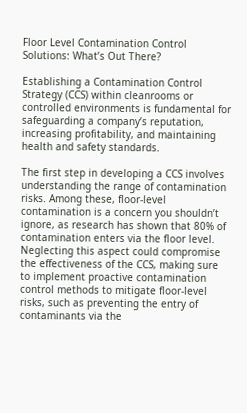Floor Level Contamination Control Solutions: What’s Out There?

Establishing a Contamination Control Strategy (CCS) within cleanrooms or controlled environments is fundamental for safeguarding a company’s reputation, increasing profitability, and maintaining health and safety standards.

The first step in developing a CCS involves understanding the range of contamination risks. Among these, floor-level contamination is a concern you shouldn’t ignore, as research has shown that 80% of contamination enters via the floor level. Neglecting this aspect could compromise the effectiveness of the CCS, making sure to implement proactive contamination control methods to mitigate floor-level risks, such as preventing the entry of contaminants via the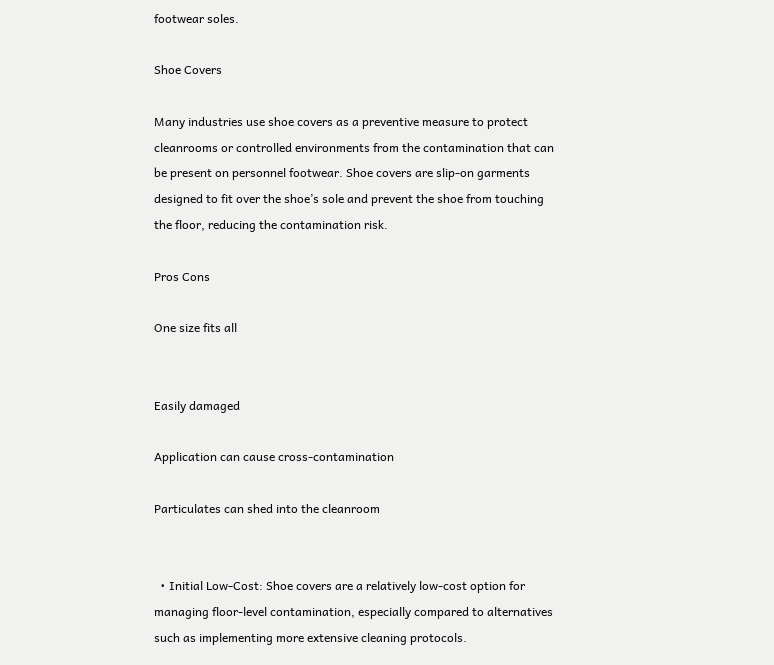footwear soles.

Shoe Covers

Many industries use shoe covers as a preventive measure to protect cleanrooms or controlled environments from the contamination that can be present on personnel footwear. Shoe covers are slip-on garments designed to fit over the shoe’s sole and prevent the shoe from touching the floor, reducing the contamination risk.

Pros Cons

One size fits all


Easily damaged

Application can cause cross-contamination

Particulates can shed into the cleanroom


  • Initial Low-Cost: Shoe covers are a relatively low-cost option for managing floor-level contamination, especially compared to alternatives such as implementing more extensive cleaning protocols.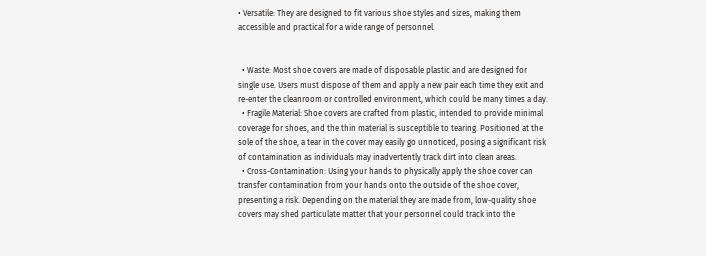• Versatile: They are designed to fit various shoe styles and sizes, making them accessible and practical for a wide range of personnel.


  • Waste: Most shoe covers are made of disposable plastic and are designed for single use. Users must dispose of them and apply a new pair each time they exit and re-enter the cleanroom or controlled environment, which could be many times a day.
  • Fragile Material: Shoe covers are crafted from plastic, intended to provide minimal coverage for shoes, and the thin material is susceptible to tearing. Positioned at the sole of the shoe, a tear in the cover may easily go unnoticed, posing a significant risk of contamination as individuals may inadvertently track dirt into clean areas.
  • Cross-Contamination: Using your hands to physically apply the shoe cover can transfer contamination from your hands onto the outside of the shoe cover, presenting a risk. Depending on the material they are made from, low-quality shoe covers may shed particulate matter that your personnel could track into the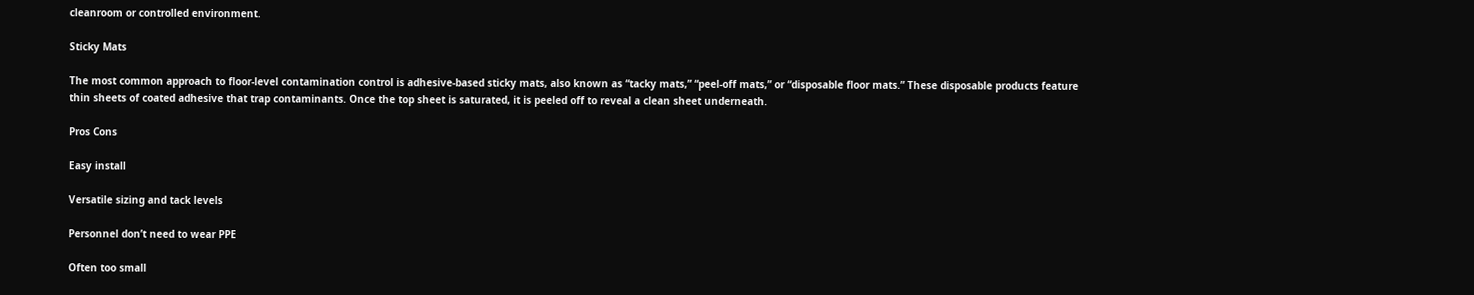cleanroom or controlled environment.

Sticky Mats

The most common approach to floor-level contamination control is adhesive-based sticky mats, also known as “tacky mats,” “peel-off mats,” or “disposable floor mats.” These disposable products feature thin sheets of coated adhesive that trap contaminants. Once the top sheet is saturated, it is peeled off to reveal a clean sheet underneath.

Pros Cons

Easy install

Versatile sizing and tack levels

Personnel don’t need to wear PPE

Often too small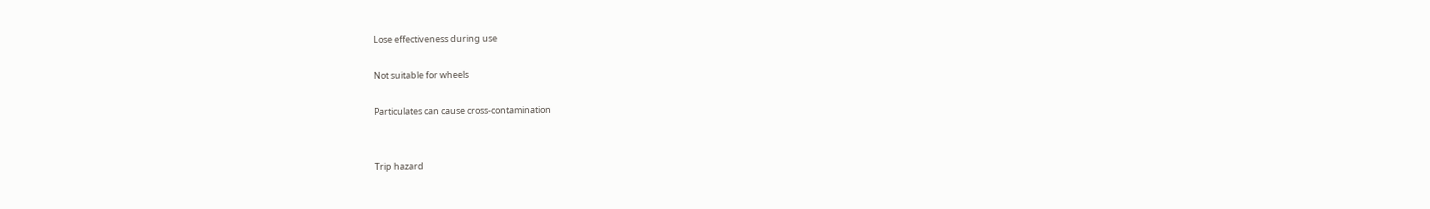Lose effectiveness during use

Not suitable for wheels

Particulates can cause cross-contamination


Trip hazard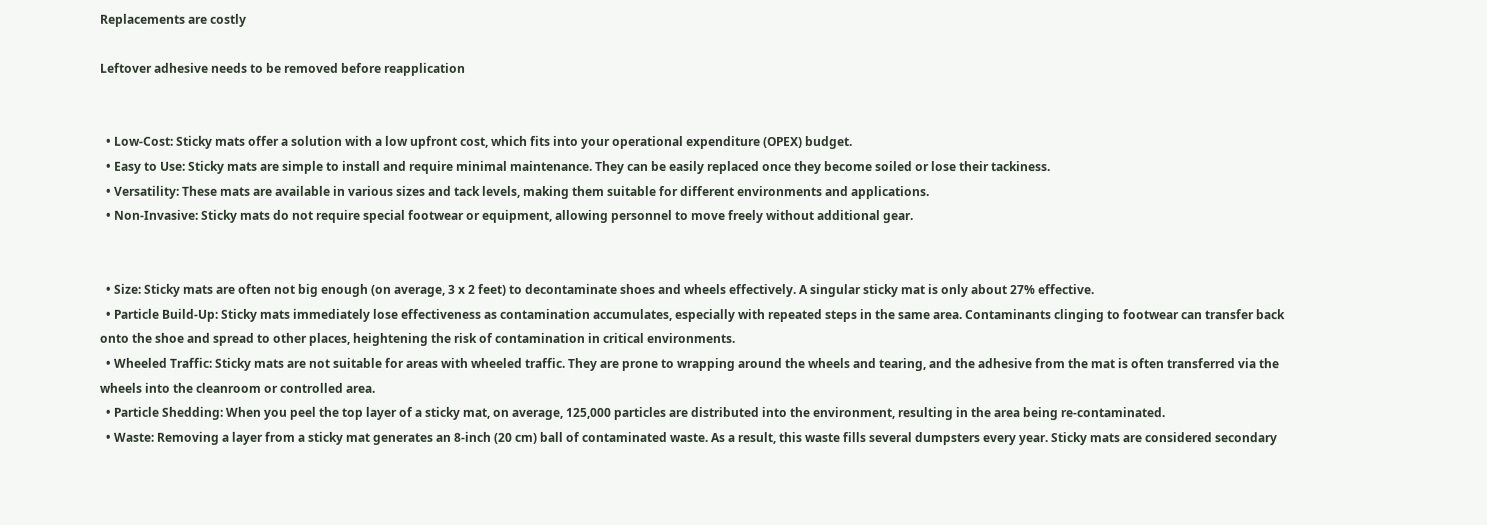Replacements are costly

Leftover adhesive needs to be removed before reapplication


  • Low-Cost: Sticky mats offer a solution with a low upfront cost, which fits into your operational expenditure (OPEX) budget.
  • Easy to Use: Sticky mats are simple to install and require minimal maintenance. They can be easily replaced once they become soiled or lose their tackiness.
  • Versatility: These mats are available in various sizes and tack levels, making them suitable for different environments and applications.
  • Non-Invasive: Sticky mats do not require special footwear or equipment, allowing personnel to move freely without additional gear.


  • Size: Sticky mats are often not big enough (on average, 3 x 2 feet) to decontaminate shoes and wheels effectively. A singular sticky mat is only about 27% effective.
  • Particle Build-Up: Sticky mats immediately lose effectiveness as contamination accumulates, especially with repeated steps in the same area. Contaminants clinging to footwear can transfer back onto the shoe and spread to other places, heightening the risk of contamination in critical environments.
  • Wheeled Traffic: Sticky mats are not suitable for areas with wheeled traffic. They are prone to wrapping around the wheels and tearing, and the adhesive from the mat is often transferred via the wheels into the cleanroom or controlled area.
  • Particle Shedding: When you peel the top layer of a sticky mat, on average, 125,000 particles are distributed into the environment, resulting in the area being re-contaminated.
  • Waste: Removing a layer from a sticky mat generates an 8-inch (20 cm) ball of contaminated waste. As a result, this waste fills several dumpsters every year. Sticky mats are considered secondary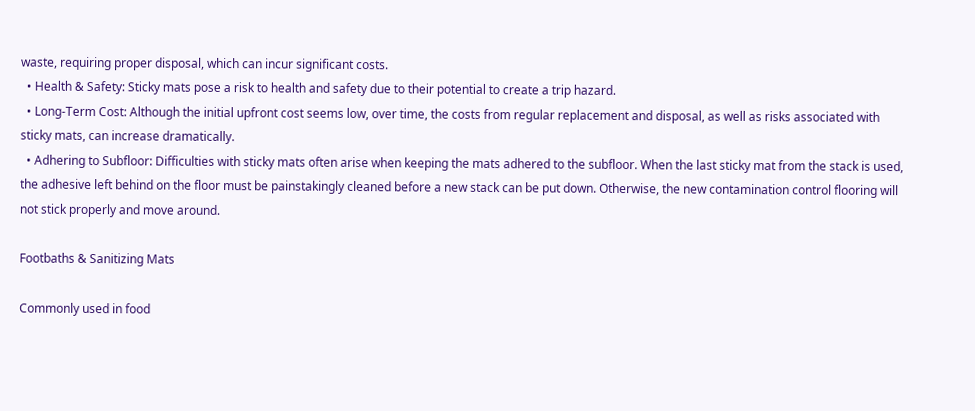waste, requiring proper disposal, which can incur significant costs.
  • Health & Safety: Sticky mats pose a risk to health and safety due to their potential to create a trip hazard.
  • Long-Term Cost: Although the initial upfront cost seems low, over time, the costs from regular replacement and disposal, as well as risks associated with sticky mats, can increase dramatically.
  • Adhering to Subfloor: Difficulties with sticky mats often arise when keeping the mats adhered to the subfloor. When the last sticky mat from the stack is used, the adhesive left behind on the floor must be painstakingly cleaned before a new stack can be put down. Otherwise, the new contamination control flooring will not stick properly and move around.

Footbaths & Sanitizing Mats

Commonly used in food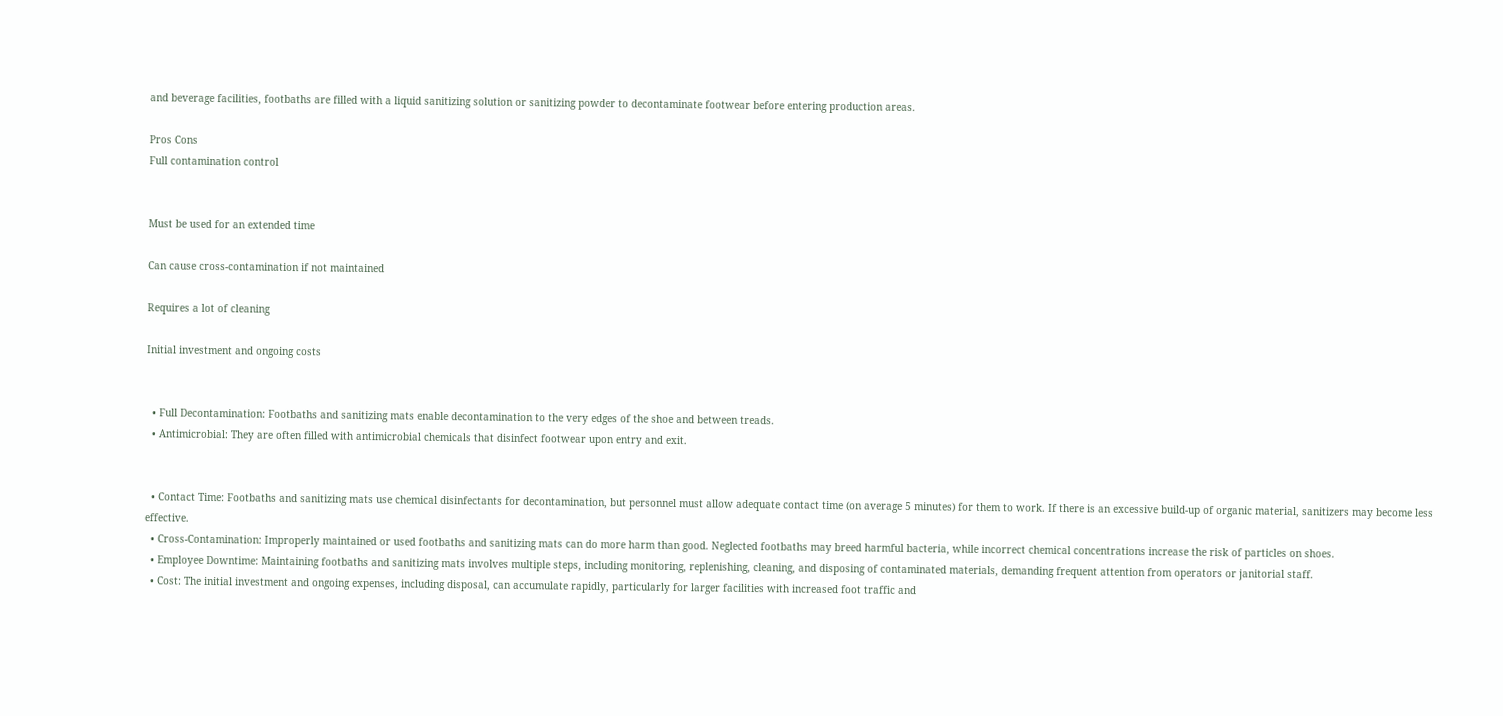and beverage facilities, footbaths are filled with a liquid sanitizing solution or sanitizing powder to decontaminate footwear before entering production areas.

Pros Cons
Full contamination control


Must be used for an extended time

Can cause cross-contamination if not maintained

Requires a lot of cleaning

Initial investment and ongoing costs


  • Full Decontamination: Footbaths and sanitizing mats enable decontamination to the very edges of the shoe and between treads.
  • Antimicrobial: They are often filled with antimicrobial chemicals that disinfect footwear upon entry and exit.


  • Contact Time: Footbaths and sanitizing mats use chemical disinfectants for decontamination, but personnel must allow adequate contact time (on average 5 minutes) for them to work. If there is an excessive build-up of organic material, sanitizers may become less effective.
  • Cross-Contamination: Improperly maintained or used footbaths and sanitizing mats can do more harm than good. Neglected footbaths may breed harmful bacteria, while incorrect chemical concentrations increase the risk of particles on shoes.
  • Employee Downtime: Maintaining footbaths and sanitizing mats involves multiple steps, including monitoring, replenishing, cleaning, and disposing of contaminated materials, demanding frequent attention from operators or janitorial staff.
  • Cost: The initial investment and ongoing expenses, including disposal, can accumulate rapidly, particularly for larger facilities with increased foot traffic and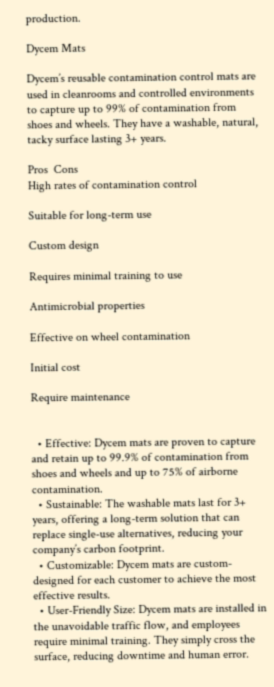production.

Dycem Mats

Dycem’s reusable contamination control mats are used in cleanrooms and controlled environments to capture up to 99% of contamination from shoes and wheels. They have a washable, natural, tacky surface lasting 3+ years.

Pros  Cons
High rates of contamination control

Suitable for long-term use

Custom design

Requires minimal training to use

Antimicrobial properties

Effective on wheel contamination

Initial cost

Require maintenance


  • Effective: Dycem mats are proven to capture and retain up to 99.9% of contamination from shoes and wheels and up to 75% of airborne contamination.
  • Sustainable: The washable mats last for 3+ years, offering a long-term solution that can replace single-use alternatives, reducing your company’s carbon footprint.
  • Customizable: Dycem mats are custom-designed for each customer to achieve the most effective results.
  • User-Friendly Size: Dycem mats are installed in the unavoidable traffic flow, and employees require minimal training. They simply cross the surface, reducing downtime and human error.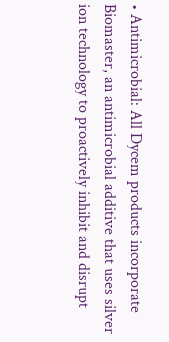• Antimicrobial: All Dycem products incorporate Biomaster, an antimicrobial additive that uses silver ion technology to proactively inhibit and disrupt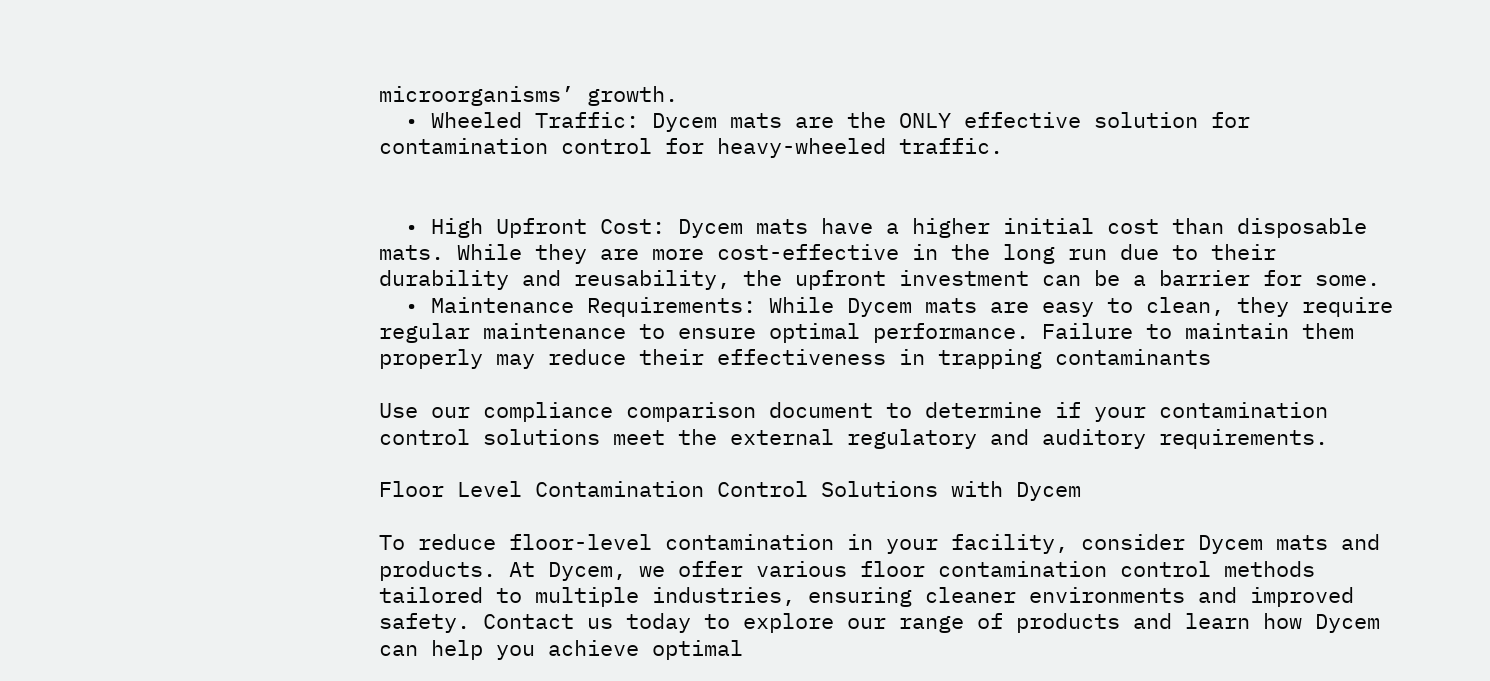microorganisms’ growth.
  • Wheeled Traffic: Dycem mats are the ONLY effective solution for contamination control for heavy-wheeled traffic.


  • High Upfront Cost: Dycem mats have a higher initial cost than disposable mats. While they are more cost-effective in the long run due to their durability and reusability, the upfront investment can be a barrier for some.
  • Maintenance Requirements: While Dycem mats are easy to clean, they require regular maintenance to ensure optimal performance. Failure to maintain them properly may reduce their effectiveness in trapping contaminants

Use our compliance comparison document to determine if your contamination control solutions meet the external regulatory and auditory requirements.

Floor Level Contamination Control Solutions with Dycem

To reduce floor-level contamination in your facility, consider Dycem mats and products. At Dycem, we offer various floor contamination control methods tailored to multiple industries, ensuring cleaner environments and improved safety. Contact us today to explore our range of products and learn how Dycem can help you achieve optimal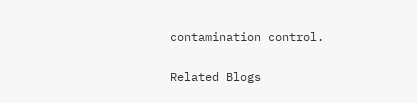contamination control.

Related Blogs